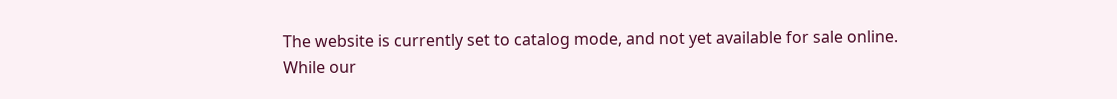The website is currently set to catalog mode, and not yet available for sale online.
While our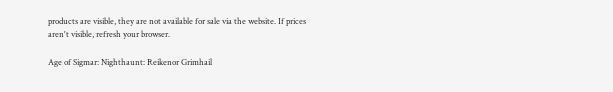products are visible, they are not available for sale via the website. If prices aren't visible, refresh your browser.

Age of Sigmar: Nighthaunt: Reikenor Grimhail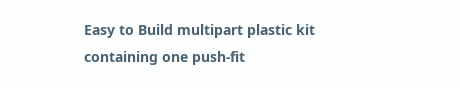Easy to Build multipart plastic kit containing one push-fit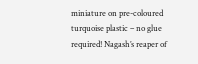miniature on pre-coloured turquoise plastic – no glue required! Nagash’s reaper of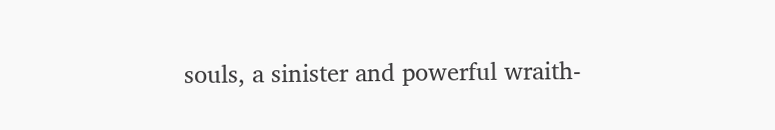souls, a sinister and powerful wraith-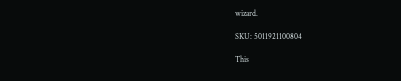wizard.

SKU: 5011921100804

This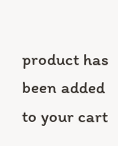product has been added to your cart